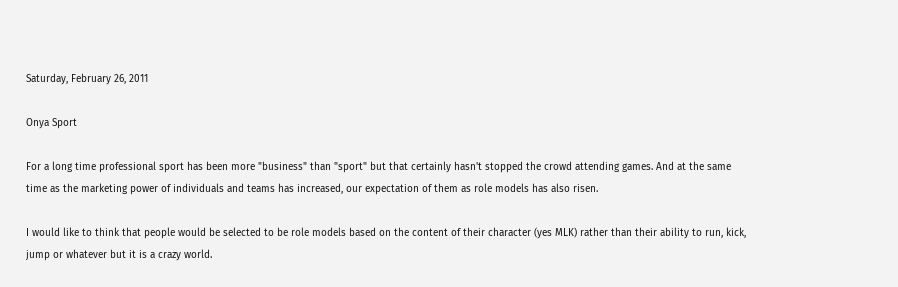Saturday, February 26, 2011

Onya Sport

For a long time professional sport has been more "business" than "sport" but that certainly hasn't stopped the crowd attending games. And at the same time as the marketing power of individuals and teams has increased, our expectation of them as role models has also risen.

I would like to think that people would be selected to be role models based on the content of their character (yes MLK) rather than their ability to run, kick, jump or whatever but it is a crazy world.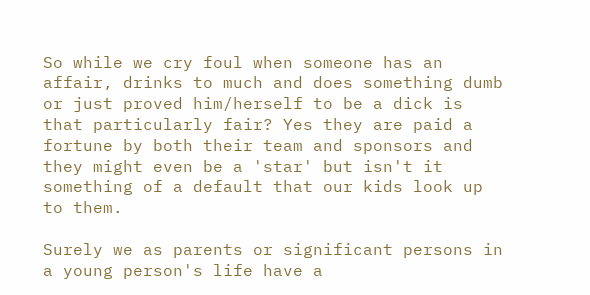So while we cry foul when someone has an affair, drinks to much and does something dumb or just proved him/herself to be a dick is that particularly fair? Yes they are paid a fortune by both their team and sponsors and they might even be a 'star' but isn't it something of a default that our kids look up to them.

Surely we as parents or significant persons in a young person's life have a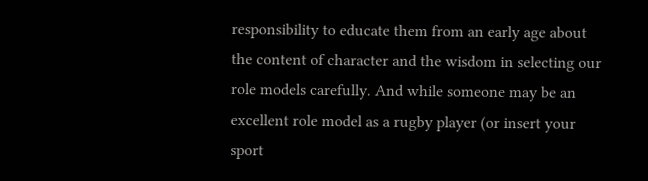responsibility to educate them from an early age about the content of character and the wisdom in selecting our role models carefully. And while someone may be an excellent role model as a rugby player (or insert your sport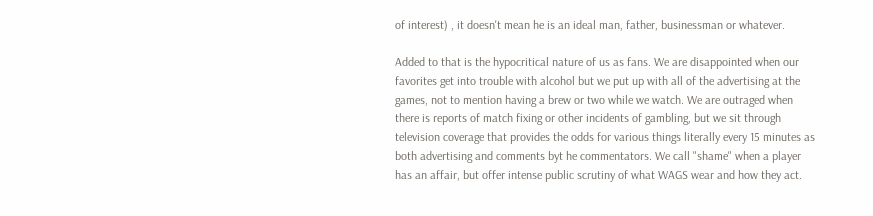of interest) , it doesn't mean he is an ideal man, father, businessman or whatever.

Added to that is the hypocritical nature of us as fans. We are disappointed when our favorites get into trouble with alcohol but we put up with all of the advertising at the games, not to mention having a brew or two while we watch. We are outraged when there is reports of match fixing or other incidents of gambling, but we sit through television coverage that provides the odds for various things literally every 15 minutes as both advertising and comments byt he commentators. We call "shame" when a player has an affair, but offer intense public scrutiny of what WAGS wear and how they act.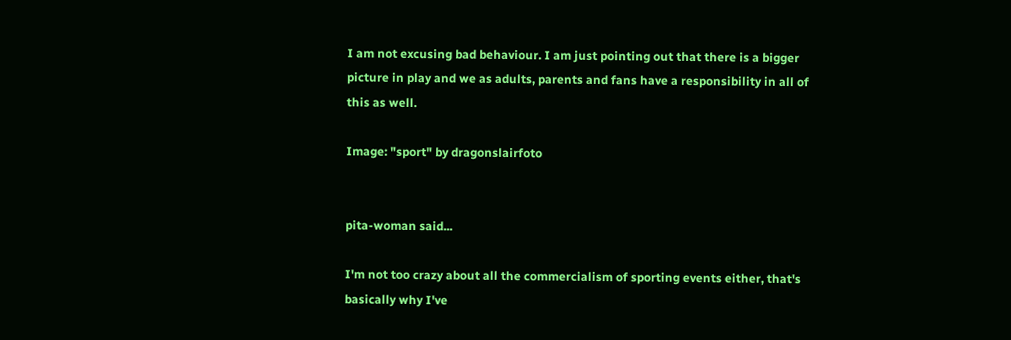I am not excusing bad behaviour. I am just pointing out that there is a bigger picture in play and we as adults, parents and fans have a responsibility in all of this as well.

Image: "sport" by dragonslairfoto


pita-woman said...

I'm not too crazy about all the commercialism of sporting events either, that's basically why I've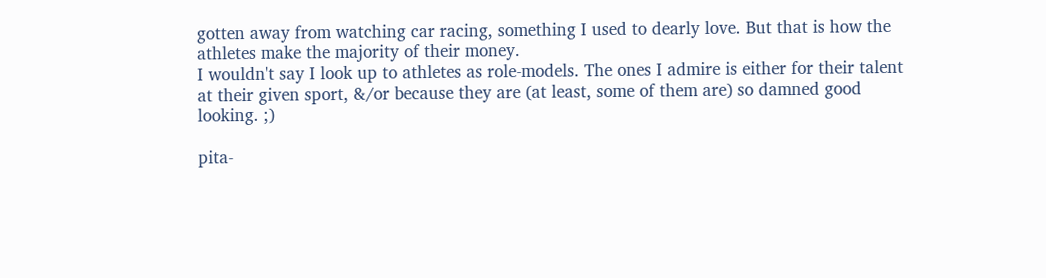gotten away from watching car racing, something I used to dearly love. But that is how the athletes make the majority of their money.
I wouldn't say I look up to athletes as role-models. The ones I admire is either for their talent at their given sport, &/or because they are (at least, some of them are) so damned good looking. ;)

pita-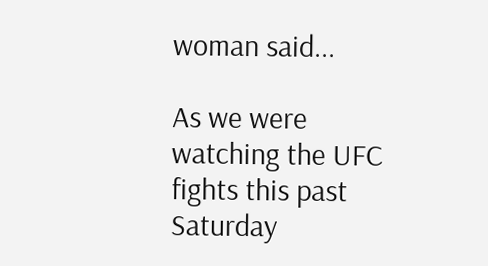woman said...

As we were watching the UFC fights this past Saturday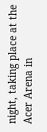night, taking place at the Acer Arena in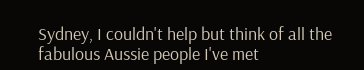Sydney, I couldn't help but think of all the fabulous Aussie people I've met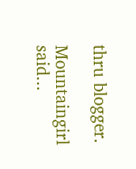thru blogger.

Mountaingirl said...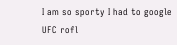I am so sporty I had to google UFC rofl